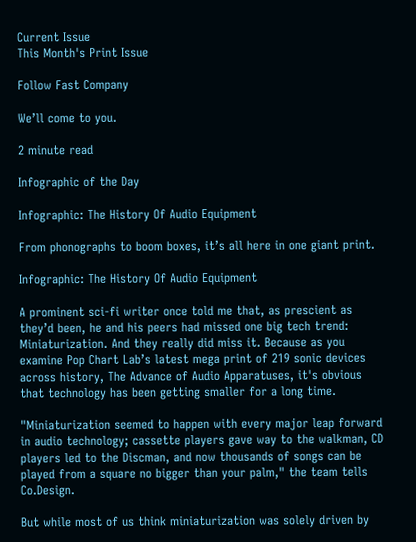Current Issue
This Month's Print Issue

Follow Fast Company

We’ll come to you.

2 minute read

Infographic of the Day

Infographic: The History Of Audio Equipment

From phonographs to boom boxes, it’s all here in one giant print.

Infographic: The History Of Audio Equipment

A prominent sci-fi writer once told me that, as prescient as they’d been, he and his peers had missed one big tech trend: Miniaturization. And they really did miss it. Because as you examine Pop Chart Lab’s latest mega print of 219 sonic devices across history, The Advance of Audio Apparatuses, it's obvious that technology has been getting smaller for a long time.

"Miniaturization seemed to happen with every major leap forward in audio technology; cassette players gave way to the walkman, CD players led to the Discman, and now thousands of songs can be played from a square no bigger than your palm," the team tells Co.Design.

But while most of us think miniaturization was solely driven by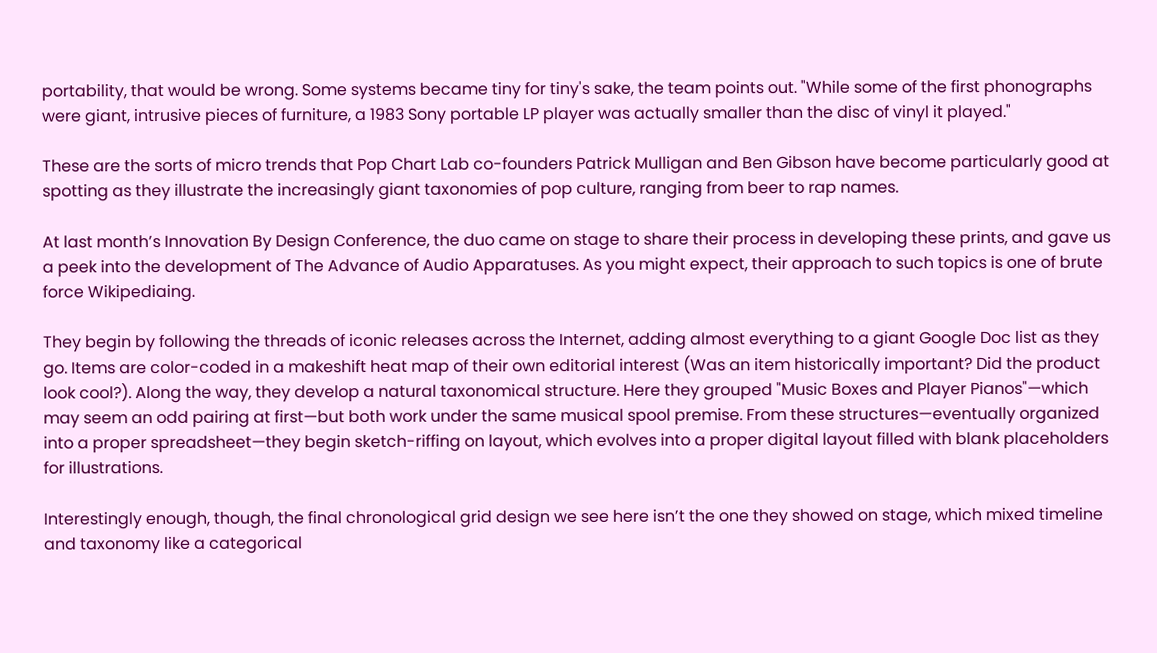portability, that would be wrong. Some systems became tiny for tiny's sake, the team points out. "While some of the first phonographs were giant, intrusive pieces of furniture, a 1983 Sony portable LP player was actually smaller than the disc of vinyl it played."

These are the sorts of micro trends that Pop Chart Lab co-founders Patrick Mulligan and Ben Gibson have become particularly good at spotting as they illustrate the increasingly giant taxonomies of pop culture, ranging from beer to rap names.

At last month’s Innovation By Design Conference, the duo came on stage to share their process in developing these prints, and gave us a peek into the development of The Advance of Audio Apparatuses. As you might expect, their approach to such topics is one of brute force Wikipediaing.

They begin by following the threads of iconic releases across the Internet, adding almost everything to a giant Google Doc list as they go. Items are color-coded in a makeshift heat map of their own editorial interest (Was an item historically important? Did the product look cool?). Along the way, they develop a natural taxonomical structure. Here they grouped "Music Boxes and Player Pianos"—which may seem an odd pairing at first—but both work under the same musical spool premise. From these structures—eventually organized into a proper spreadsheet—they begin sketch-riffing on layout, which evolves into a proper digital layout filled with blank placeholders for illustrations.

Interestingly enough, though, the final chronological grid design we see here isn’t the one they showed on stage, which mixed timeline and taxonomy like a categorical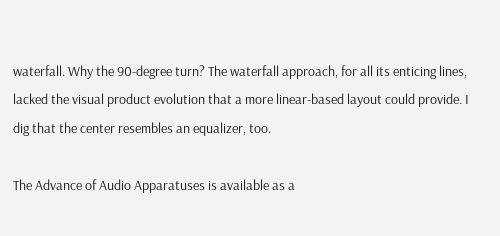waterfall. Why the 90-degree turn? The waterfall approach, for all its enticing lines, lacked the visual product evolution that a more linear-based layout could provide. I dig that the center resembles an equalizer, too.

The Advance of Audio Apparatuses is available as a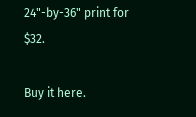24"-by-36" print for $32.

Buy it here.